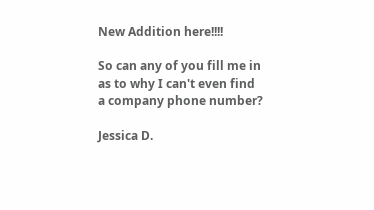New Addition here!!!!

So can any of you fill me in as to why I can't even find a company phone number?

Jessica D.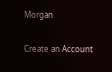Morgan

Create an Account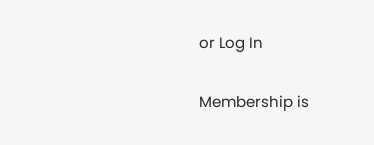or Log In

Membership is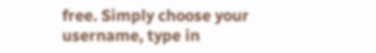free. Simply choose your username, type in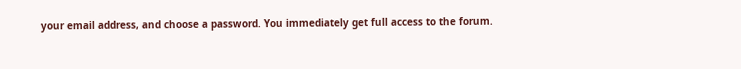your email address, and choose a password. You immediately get full access to the forum.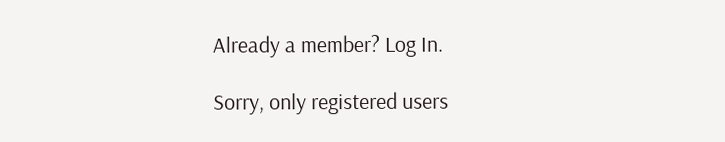Already a member? Log In.

Sorry, only registered users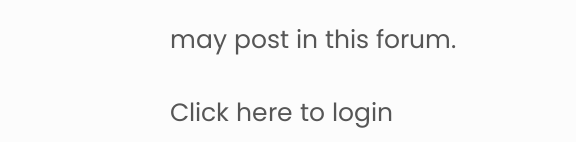may post in this forum.

Click here to login